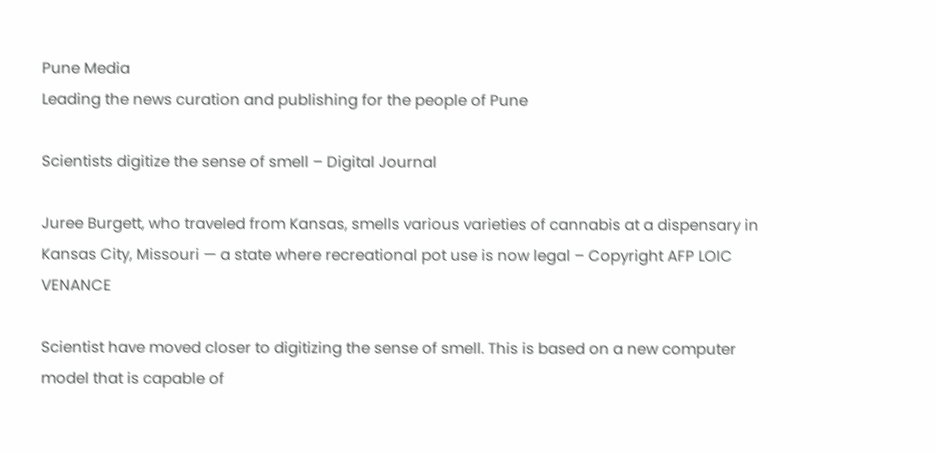Pune Media
Leading the news curation and publishing for the people of Pune

Scientists digitize the sense of smell – Digital Journal

Juree Burgett, who traveled from Kansas, smells various varieties of cannabis at a dispensary in Kansas City, Missouri — a state where recreational pot use is now legal – Copyright AFP LOIC VENANCE

Scientist have moved closer to digitizing the sense of smell. This is based on a new computer model that is capable of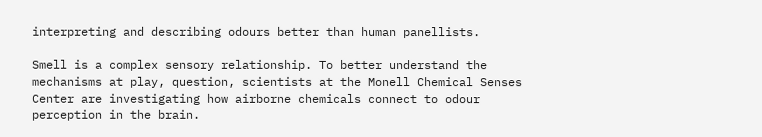interpreting and describing odours better than human panellists.

Smell is a complex sensory relationship. To better understand the mechanisms at play, question, scientists at the Monell Chemical Senses Center are investigating how airborne chemicals connect to odour perception in the brain.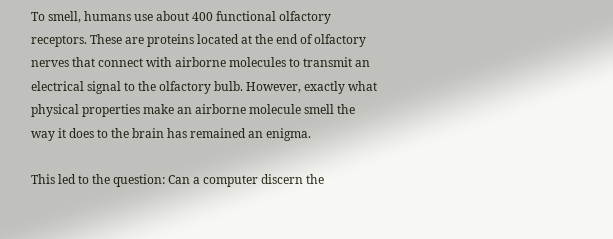To smell, humans use about 400 functional olfactory receptors. These are proteins located at the end of olfactory nerves that connect with airborne molecules to transmit an electrical signal to the olfactory bulb. However, exactly what physical properties make an airborne molecule smell the way it does to the brain has remained an enigma.

This led to the question: Can a computer discern the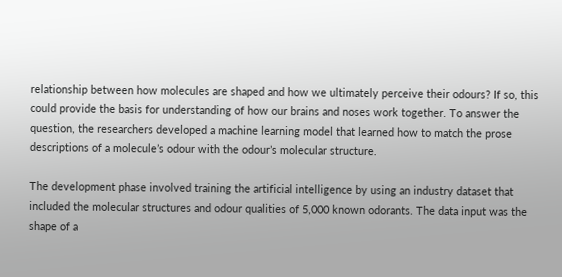relationship between how molecules are shaped and how we ultimately perceive their odours? If so, this could provide the basis for understanding of how our brains and noses work together. To answer the question, the researchers developed a machine learning model that learned how to match the prose descriptions of a molecule’s odour with the odour’s molecular structure.

The development phase involved training the artificial intelligence by using an industry dataset that included the molecular structures and odour qualities of 5,000 known odorants. The data input was the shape of a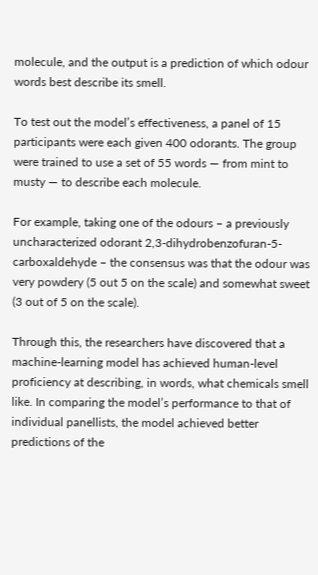molecule, and the output is a prediction of which odour words best describe its smell.

To test out the model’s effectiveness, a panel of 15 participants were each given 400 odorants. The group were trained to use a set of 55 words — from mint to musty — to describe each molecule.

For example, taking one of the odours – a previously uncharacterized odorant 2,3-dihydrobenzofuran-5-carboxaldehyde – the consensus was that the odour was very powdery (5 out 5 on the scale) and somewhat sweet (3 out of 5 on the scale).

Through this, the researchers have discovered that a machine-learning model has achieved human-level proficiency at describing, in words, what chemicals smell like. In comparing the model’s performance to that of individual panellists, the model achieved better predictions of the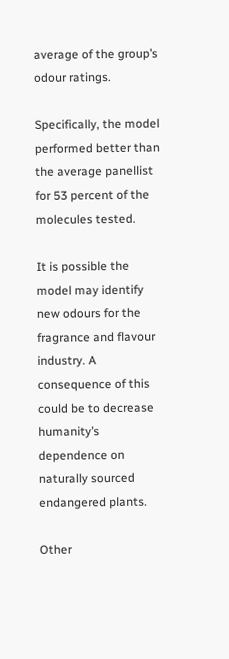average of the group’s odour ratings.

Specifically, the model performed better than the average panellist for 53 percent of the molecules tested.

It is possible the model may identify new odours for the fragrance and flavour industry. A consequence of this could be to decrease humanity’s dependence on naturally sourced endangered plants.

Other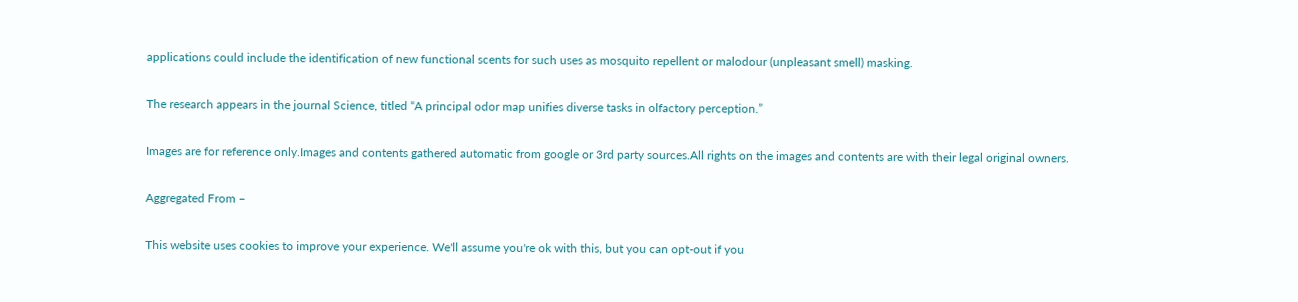applications could include the identification of new functional scents for such uses as mosquito repellent or malodour (unpleasant smell) masking.

The research appears in the journal Science, titled “A principal odor map unifies diverse tasks in olfactory perception.”

Images are for reference only.Images and contents gathered automatic from google or 3rd party sources.All rights on the images and contents are with their legal original owners.

Aggregated From –

This website uses cookies to improve your experience. We'll assume you're ok with this, but you can opt-out if you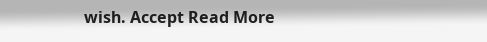wish. Accept Read More